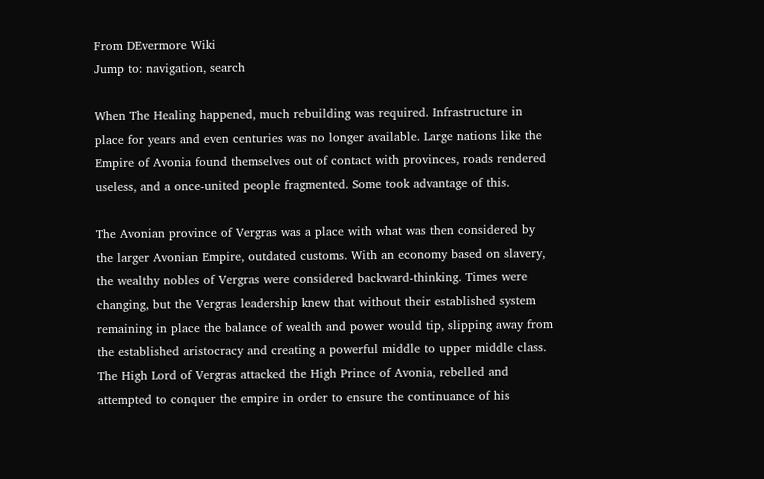From DEvermore Wiki
Jump to: navigation, search

When The Healing happened, much rebuilding was required. Infrastructure in place for years and even centuries was no longer available. Large nations like the Empire of Avonia found themselves out of contact with provinces, roads rendered useless, and a once-united people fragmented. Some took advantage of this.

The Avonian province of Vergras was a place with what was then considered by the larger Avonian Empire, outdated customs. With an economy based on slavery, the wealthy nobles of Vergras were considered backward-thinking. Times were changing, but the Vergras leadership knew that without their established system remaining in place the balance of wealth and power would tip, slipping away from the established aristocracy and creating a powerful middle to upper middle class. The High Lord of Vergras attacked the High Prince of Avonia, rebelled and attempted to conquer the empire in order to ensure the continuance of his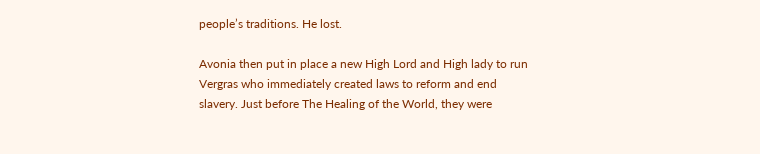people’s traditions. He lost.

Avonia then put in place a new High Lord and High lady to run Vergras who immediately created laws to reform and end slavery. Just before The Healing of the World, they were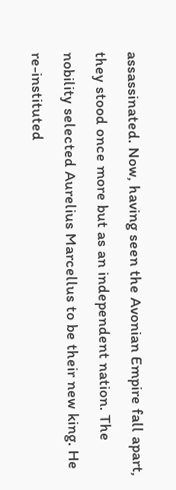assassinated. Now, having seen the Avonian Empire fall apart, they stood once more but as an independent nation. The nobility selected Aurelius Marcellus to be their new king. He re-instituted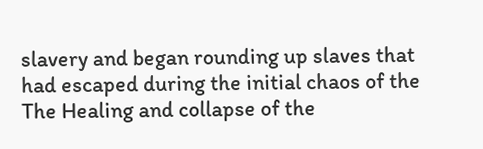slavery and began rounding up slaves that had escaped during the initial chaos of the The Healing and collapse of the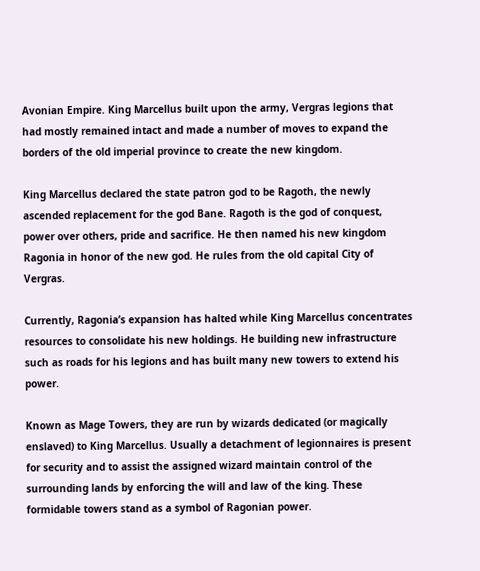Avonian Empire. King Marcellus built upon the army, Vergras legions that had mostly remained intact and made a number of moves to expand the borders of the old imperial province to create the new kingdom.

King Marcellus declared the state patron god to be Ragoth, the newly ascended replacement for the god Bane. Ragoth is the god of conquest, power over others, pride and sacrifice. He then named his new kingdom Ragonia in honor of the new god. He rules from the old capital City of Vergras.

Currently, Ragonia’s expansion has halted while King Marcellus concentrates resources to consolidate his new holdings. He building new infrastructure such as roads for his legions and has built many new towers to extend his power.

Known as Mage Towers, they are run by wizards dedicated (or magically enslaved) to King Marcellus. Usually a detachment of legionnaires is present for security and to assist the assigned wizard maintain control of the surrounding lands by enforcing the will and law of the king. These formidable towers stand as a symbol of Ragonian power.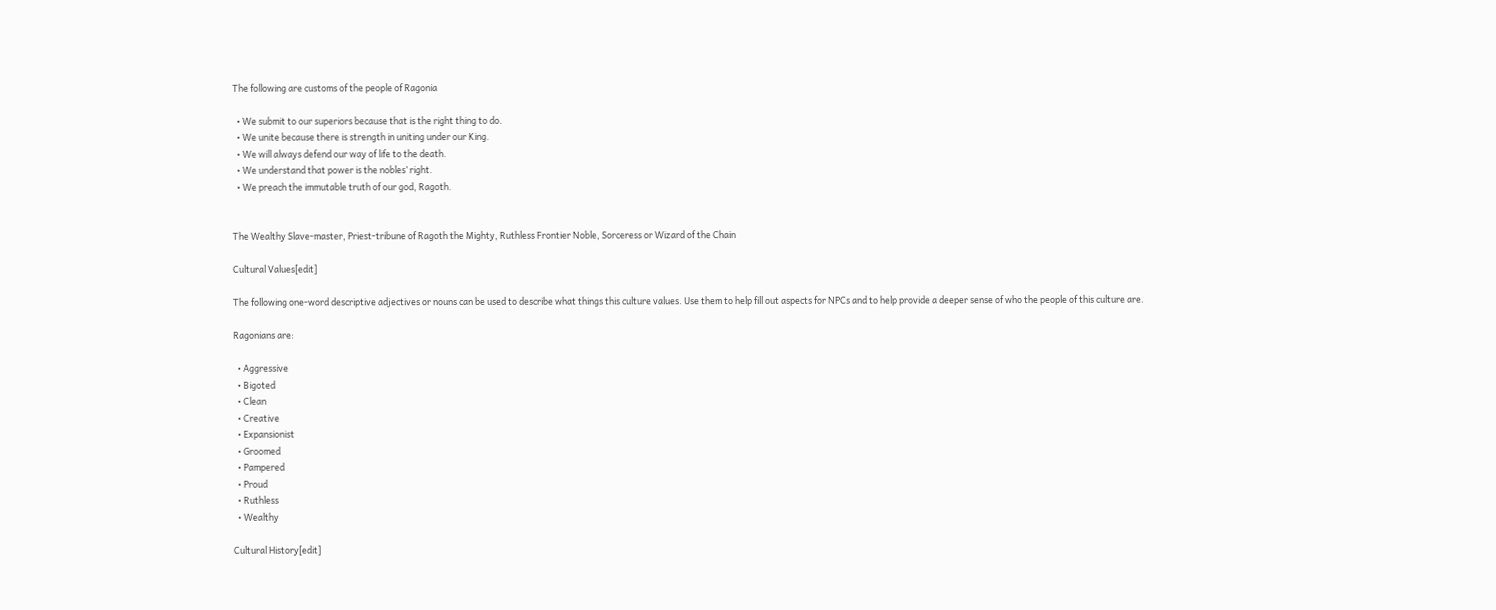The following are customs of the people of Ragonia

  • We submit to our superiors because that is the right thing to do.
  • We unite because there is strength in uniting under our King.
  • We will always defend our way of life to the death.
  • We understand that power is the nobles’ right.
  • We preach the immutable truth of our god, Ragoth.


The Wealthy Slave-master, Priest-tribune of Ragoth the Mighty, Ruthless Frontier Noble, Sorceress or Wizard of the Chain

Cultural Values[edit]

The following one-word descriptive adjectives or nouns can be used to describe what things this culture values. Use them to help fill out aspects for NPCs and to help provide a deeper sense of who the people of this culture are.

Ragonians are:

  • Aggressive
  • Bigoted
  • Clean
  • Creative
  • Expansionist
  • Groomed
  • Pampered
  • Proud
  • Ruthless
  • Wealthy

Cultural History[edit]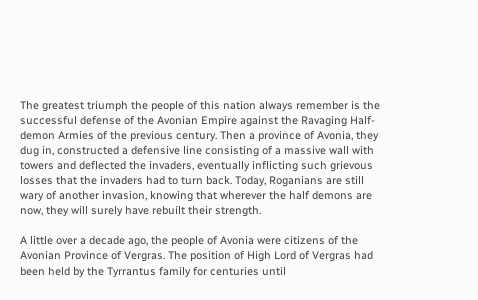The greatest triumph the people of this nation always remember is the successful defense of the Avonian Empire against the Ravaging Half-demon Armies of the previous century. Then a province of Avonia, they dug in, constructed a defensive line consisting of a massive wall with towers and deflected the invaders, eventually inflicting such grievous losses that the invaders had to turn back. Today, Roganians are still wary of another invasion, knowing that wherever the half demons are now, they will surely have rebuilt their strength.

A little over a decade ago, the people of Avonia were citizens of the Avonian Province of Vergras. The position of High Lord of Vergras had been held by the Tyrrantus family for centuries until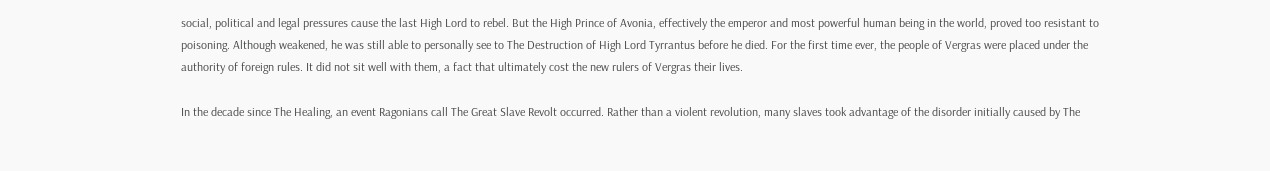social, political and legal pressures cause the last High Lord to rebel. But the High Prince of Avonia, effectively the emperor and most powerful human being in the world, proved too resistant to poisoning. Although weakened, he was still able to personally see to The Destruction of High Lord Tyrrantus before he died. For the first time ever, the people of Vergras were placed under the authority of foreign rules. It did not sit well with them, a fact that ultimately cost the new rulers of Vergras their lives.

In the decade since The Healing, an event Ragonians call The Great Slave Revolt occurred. Rather than a violent revolution, many slaves took advantage of the disorder initially caused by The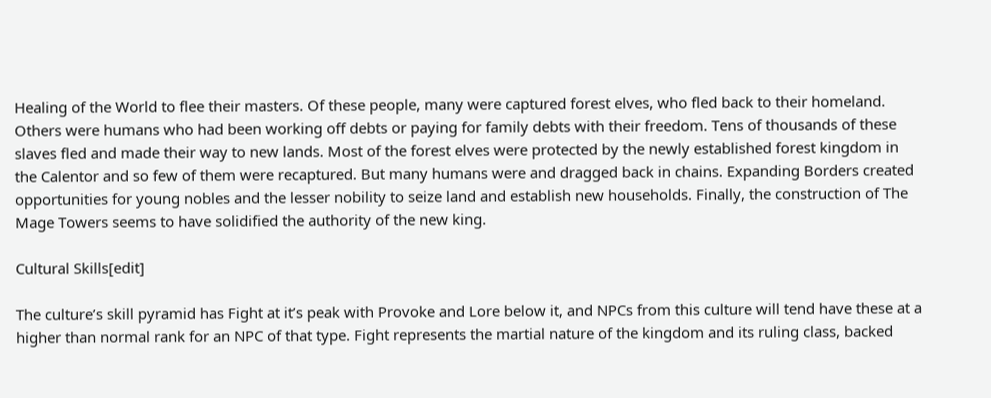Healing of the World to flee their masters. Of these people, many were captured forest elves, who fled back to their homeland. Others were humans who had been working off debts or paying for family debts with their freedom. Tens of thousands of these slaves fled and made their way to new lands. Most of the forest elves were protected by the newly established forest kingdom in the Calentor and so few of them were recaptured. But many humans were and dragged back in chains. Expanding Borders created opportunities for young nobles and the lesser nobility to seize land and establish new households. Finally, the construction of The Mage Towers seems to have solidified the authority of the new king.

Cultural Skills[edit]

The culture’s skill pyramid has Fight at it’s peak with Provoke and Lore below it, and NPCs from this culture will tend have these at a higher than normal rank for an NPC of that type. Fight represents the martial nature of the kingdom and its ruling class, backed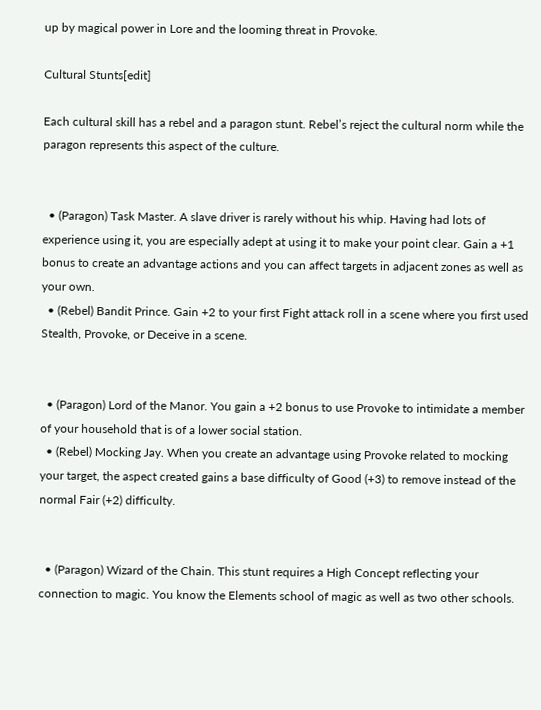up by magical power in Lore and the looming threat in Provoke.

Cultural Stunts[edit]

Each cultural skill has a rebel and a paragon stunt. Rebel’s reject the cultural norm while the paragon represents this aspect of the culture.


  • (Paragon) Task Master. A slave driver is rarely without his whip. Having had lots of experience using it, you are especially adept at using it to make your point clear. Gain a +1 bonus to create an advantage actions and you can affect targets in adjacent zones as well as your own.
  • (Rebel) Bandit Prince. Gain +2 to your first Fight attack roll in a scene where you first used Stealth, Provoke, or Deceive in a scene.


  • (Paragon) Lord of the Manor. You gain a +2 bonus to use Provoke to intimidate a member of your household that is of a lower social station.
  • (Rebel) Mocking Jay. When you create an advantage using Provoke related to mocking your target, the aspect created gains a base difficulty of Good (+3) to remove instead of the normal Fair (+2) difficulty.


  • (Paragon) Wizard of the Chain. This stunt requires a High Concept reflecting your connection to magic. You know the Elements school of magic as well as two other schools.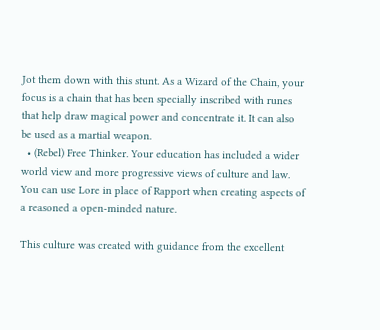Jot them down with this stunt. As a Wizard of the Chain, your focus is a chain that has been specially inscribed with runes that help draw magical power and concentrate it. It can also be used as a martial weapon.
  • (Rebel) Free Thinker. Your education has included a wider world view and more progressive views of culture and law. You can use Lore in place of Rapport when creating aspects of a reasoned a open-minded nature.

This culture was created with guidance from the excellent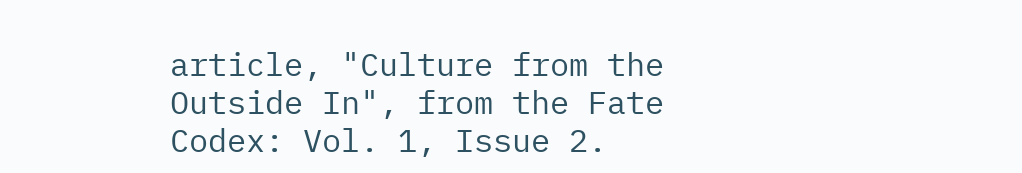article, "Culture from the Outside In", from the Fate Codex: Vol. 1, Issue 2.